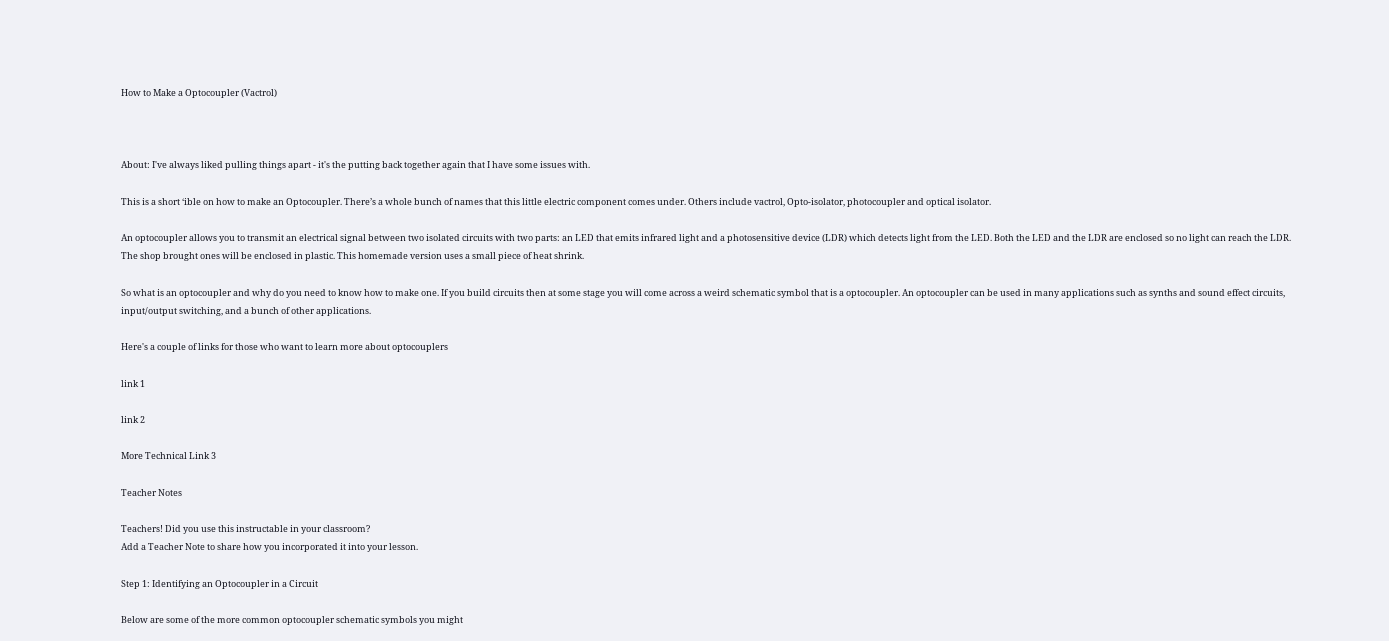How to Make a Optocoupler (Vactrol)



About: I've always liked pulling things apart - it's the putting back together again that I have some issues with.

This is a short ‘ible on how to make an Optocoupler. There’s a whole bunch of names that this little electric component comes under. Others include vactrol, Opto-isolator, photocoupler and optical isolator.

An optocoupler allows you to transmit an electrical signal between two isolated circuits with two parts: an LED that emits infrared light and a photosensitive device (LDR) which detects light from the LED. Both the LED and the LDR are enclosed so no light can reach the LDR. The shop brought ones will be enclosed in plastic. This homemade version uses a small piece of heat shrink.

So what is an optocoupler and why do you need to know how to make one. If you build circuits then at some stage you will come across a weird schematic symbol that is a optocoupler. An optocoupler can be used in many applications such as synths and sound effect circuits, input/output switching, and a bunch of other applications.

Here's a couple of links for those who want to learn more about optocouplers

link 1

link 2

More Technical Link 3

Teacher Notes

Teachers! Did you use this instructable in your classroom?
Add a Teacher Note to share how you incorporated it into your lesson.

Step 1: Identifying an Optocoupler in a Circuit

Below are some of the more common optocoupler schematic symbols you might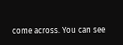come across. You can see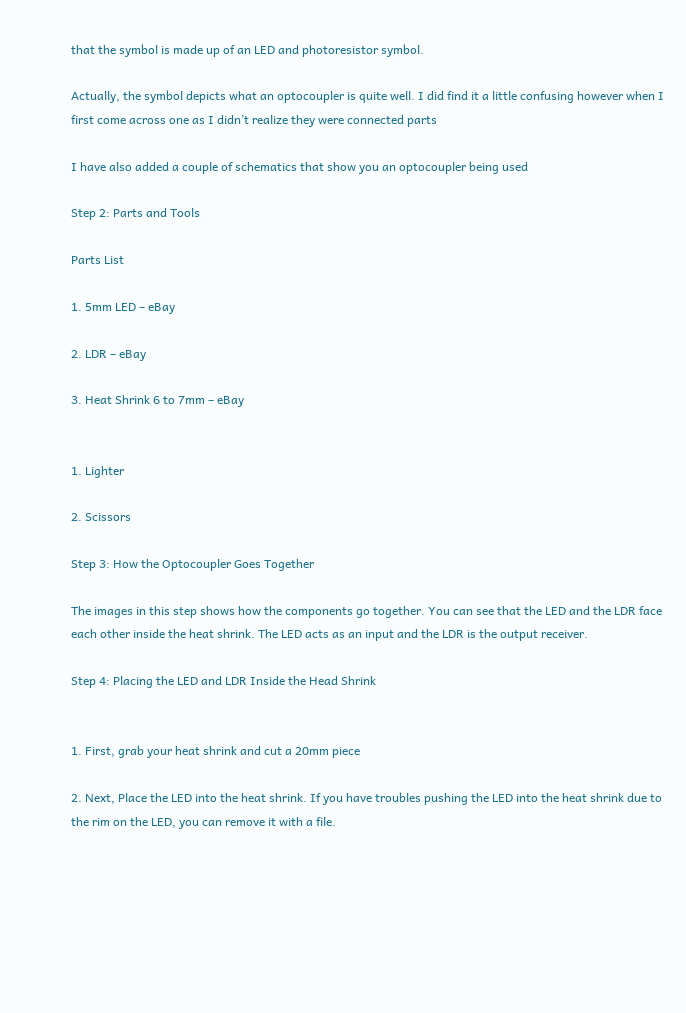that the symbol is made up of an LED and photoresistor symbol.

Actually, the symbol depicts what an optocoupler is quite well. I did find it a little confusing however when I first come across one as I didn’t realize they were connected parts

I have also added a couple of schematics that show you an optocoupler being used

Step 2: Parts and Tools

Parts List

1. 5mm LED – eBay

2. LDR – eBay

3. Heat Shrink 6 to 7mm – eBay


1. Lighter

2. Scissors

Step 3: How the Optocoupler Goes Together

The images in this step shows how the components go together. You can see that the LED and the LDR face each other inside the heat shrink. The LED acts as an input and the LDR is the output receiver.

Step 4: Placing the LED and LDR Inside the Head Shrink


1. First, grab your heat shrink and cut a 20mm piece

2. Next, Place the LED into the heat shrink. If you have troubles pushing the LED into the heat shrink due to the rim on the LED, you can remove it with a file.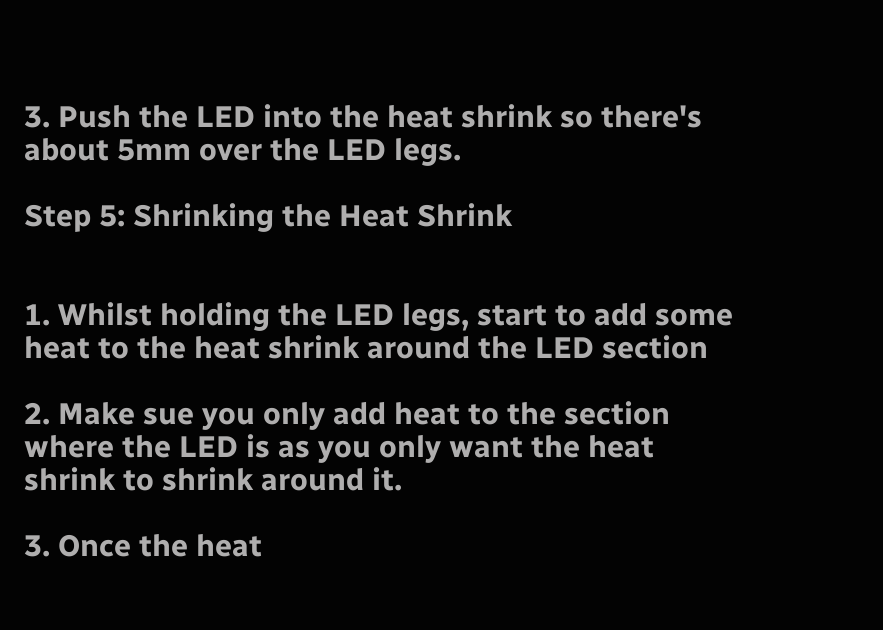3. Push the LED into the heat shrink so there's about 5mm over the LED legs.

Step 5: Shrinking the Heat Shrink


1. Whilst holding the LED legs, start to add some heat to the heat shrink around the LED section

2. Make sue you only add heat to the section where the LED is as you only want the heat shrink to shrink around it.

3. Once the heat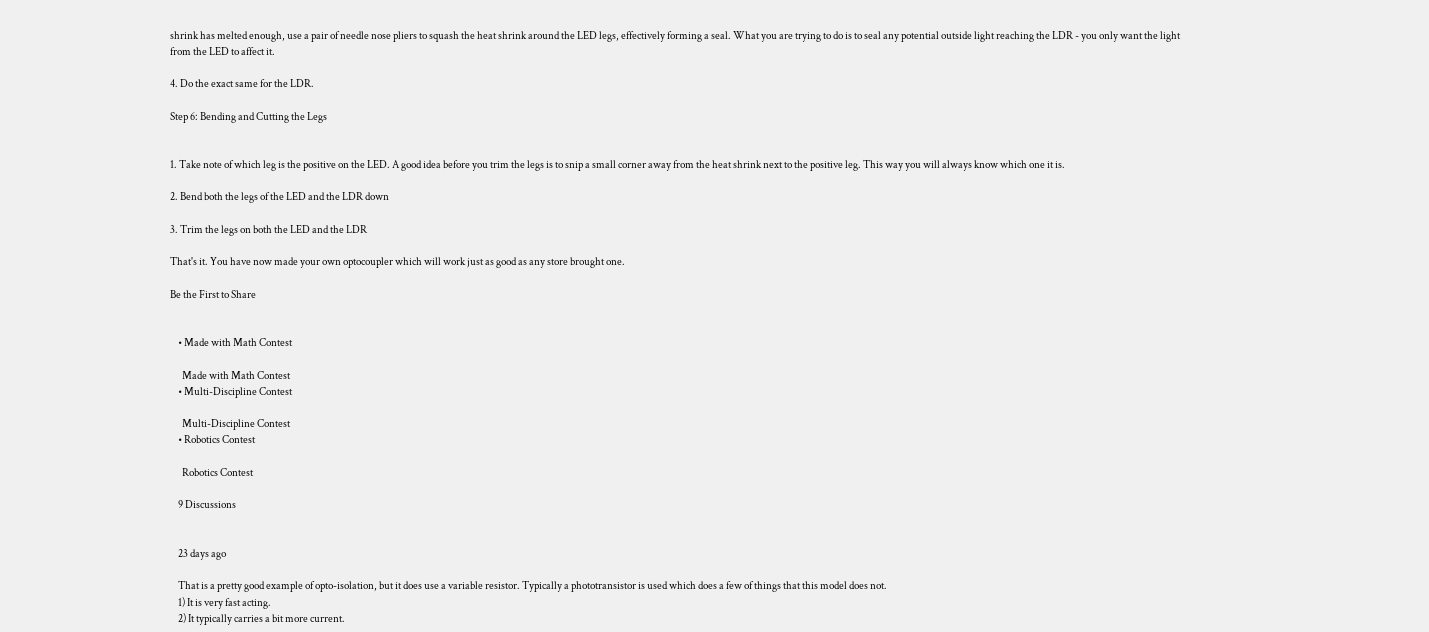shrink has melted enough, use a pair of needle nose pliers to squash the heat shrink around the LED legs, effectively forming a seal. What you are trying to do is to seal any potential outside light reaching the LDR - you only want the light from the LED to affect it.

4. Do the exact same for the LDR.

Step 6: Bending and Cutting the Legs


1. Take note of which leg is the positive on the LED. A good idea before you trim the legs is to snip a small corner away from the heat shrink next to the positive leg. This way you will always know which one it is.

2. Bend both the legs of the LED and the LDR down

3. Trim the legs on both the LED and the LDR

That's it. You have now made your own optocoupler which will work just as good as any store brought one.

Be the First to Share


    • Made with Math Contest

      Made with Math Contest
    • Multi-Discipline Contest

      Multi-Discipline Contest
    • Robotics Contest

      Robotics Contest

    9 Discussions


    23 days ago

    That is a pretty good example of opto-isolation, but it does use a variable resistor. Typically a phototransistor is used which does a few of things that this model does not.
    1) It is very fast acting.
    2) It typically carries a bit more current.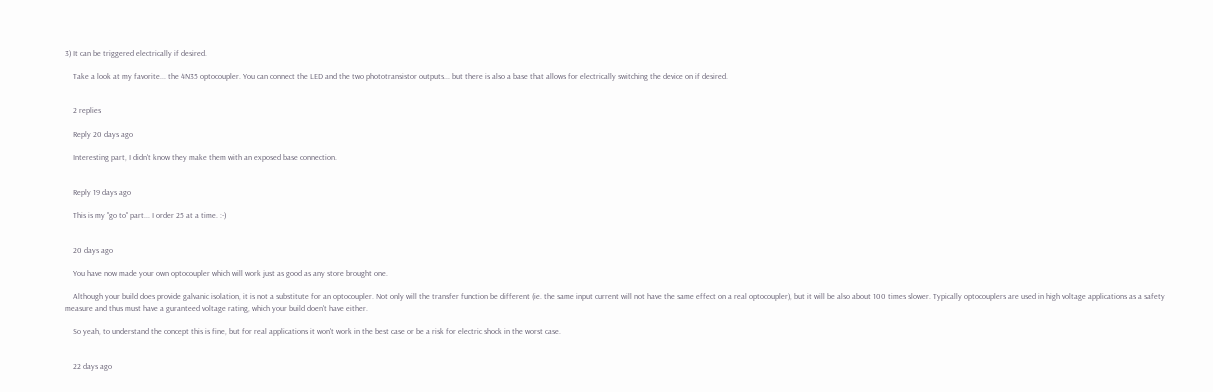3) It can be triggered electrically if desired.

    Take a look at my favorite... the 4N35 optocoupler. You can connect the LED and the two phototransistor outputs... but there is also a base that allows for electrically switching the device on if desired.


    2 replies

    Reply 20 days ago

    Interesting part, I didn't know they make them with an exposed base connection.


    Reply 19 days ago

    This is my "go to" part... I order 25 at a time. :-)


    20 days ago

    You have now made your own optocoupler which will work just as good as any store brought one.

    Although your build does provide galvanic isolation, it is not a substitute for an optocoupler. Not only will the transfer function be different (ie. the same input current will not have the same effect on a real optocoupler), but it will be also about 100 times slower. Typically optocouplers are used in high voltage applications as a safety measure and thus must have a guranteed voltage rating, which your build doen't have either.

    So yeah, to understand the concept this is fine, but for real applications it won't work in the best case or be a risk for electric shock in the worst case.


    22 days ago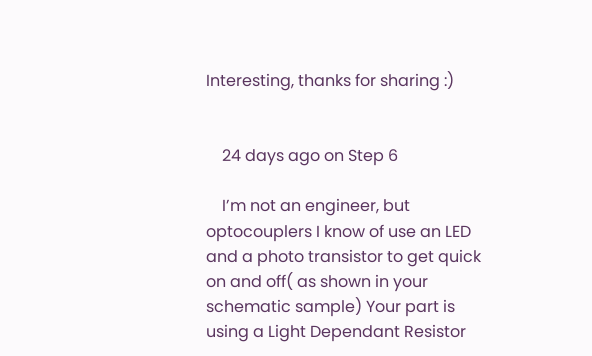Interesting, thanks for sharing :)


    24 days ago on Step 6

    I’m not an engineer, but optocouplers I know of use an LED and a photo transistor to get quick on and off( as shown in your schematic sample) Your part is using a Light Dependant Resistor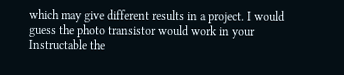which may give different results in a project. I would guess the photo transistor would work in your Instructable the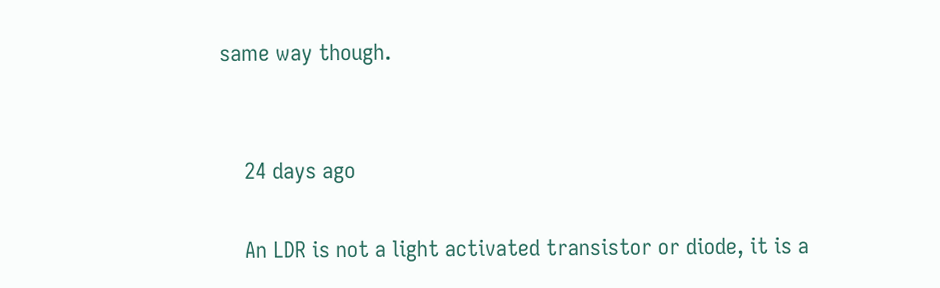same way though.


    24 days ago

    An LDR is not a light activated transistor or diode, it is a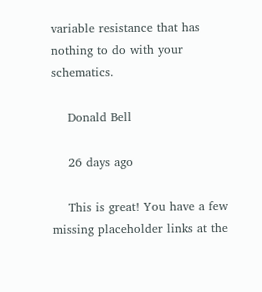variable resistance that has nothing to do with your schematics.

    Donald Bell

    26 days ago

    This is great! You have a few missing placeholder links at the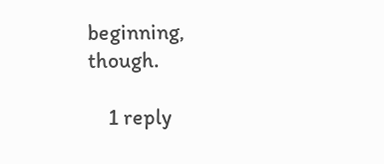beginning, though.

    1 reply